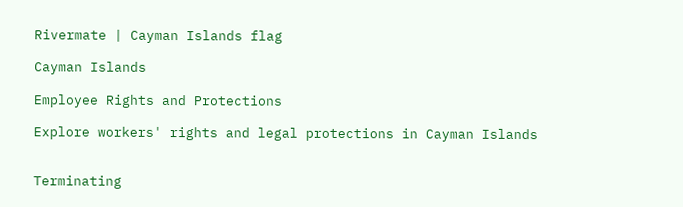Rivermate | Cayman Islands flag

Cayman Islands

Employee Rights and Protections

Explore workers' rights and legal protections in Cayman Islands


Terminating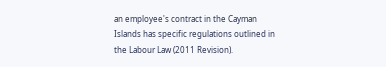an employee's contract in the Cayman Islands has specific regulations outlined in the Labour Law (2011 Revision).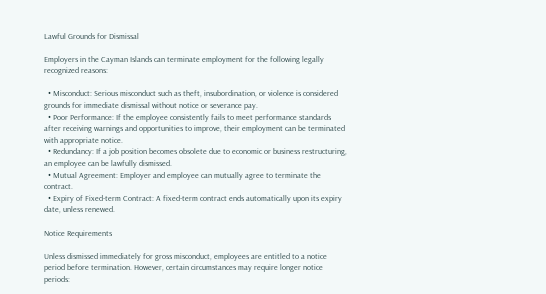Lawful Grounds for Dismissal

Employers in the Cayman Islands can terminate employment for the following legally recognized reasons:

  • Misconduct: Serious misconduct such as theft, insubordination, or violence is considered grounds for immediate dismissal without notice or severance pay.
  • Poor Performance: If the employee consistently fails to meet performance standards after receiving warnings and opportunities to improve, their employment can be terminated with appropriate notice.
  • Redundancy: If a job position becomes obsolete due to economic or business restructuring, an employee can be lawfully dismissed.
  • Mutual Agreement: Employer and employee can mutually agree to terminate the contract.
  • Expiry of Fixed-term Contract: A fixed-term contract ends automatically upon its expiry date, unless renewed.

Notice Requirements

Unless dismissed immediately for gross misconduct, employees are entitled to a notice period before termination. However, certain circumstances may require longer notice periods: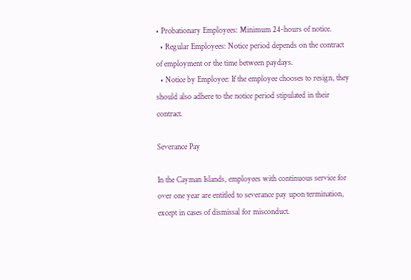• Probationary Employees: Minimum 24-hours of notice.
  • Regular Employees: Notice period depends on the contract of employment or the time between paydays.
  • Notice by Employee: If the employee chooses to resign, they should also adhere to the notice period stipulated in their contract.

Severance Pay

In the Cayman Islands, employees with continuous service for over one year are entitled to severance pay upon termination, except in cases of dismissal for misconduct.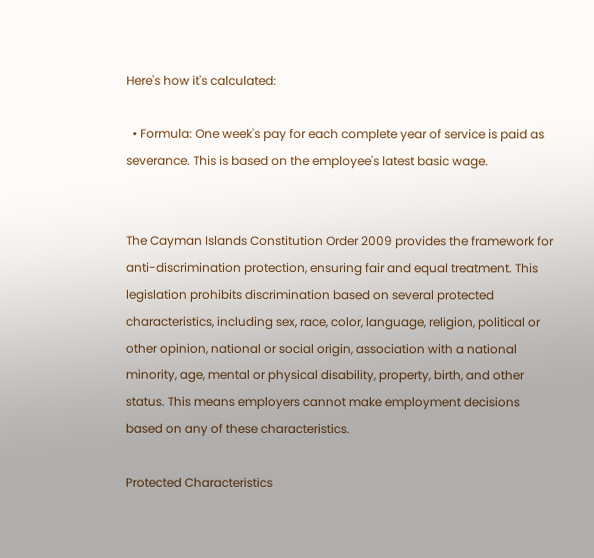Here's how it's calculated:

  • Formula: One week's pay for each complete year of service is paid as severance. This is based on the employee's latest basic wage.


The Cayman Islands Constitution Order 2009 provides the framework for anti-discrimination protection, ensuring fair and equal treatment. This legislation prohibits discrimination based on several protected characteristics, including sex, race, color, language, religion, political or other opinion, national or social origin, association with a national minority, age, mental or physical disability, property, birth, and other status. This means employers cannot make employment decisions based on any of these characteristics.

Protected Characteristics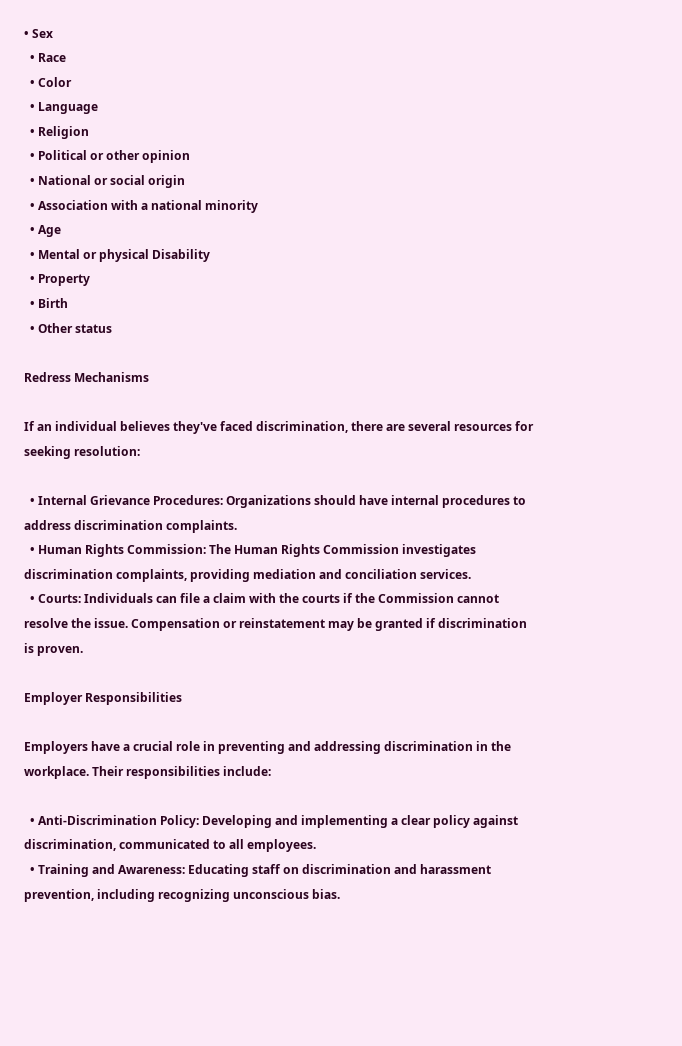• Sex
  • Race
  • Color
  • Language
  • Religion
  • Political or other opinion
  • National or social origin
  • Association with a national minority
  • Age
  • Mental or physical Disability
  • Property
  • Birth
  • Other status

Redress Mechanisms

If an individual believes they've faced discrimination, there are several resources for seeking resolution:

  • Internal Grievance Procedures: Organizations should have internal procedures to address discrimination complaints.
  • Human Rights Commission: The Human Rights Commission investigates discrimination complaints, providing mediation and conciliation services.
  • Courts: Individuals can file a claim with the courts if the Commission cannot resolve the issue. Compensation or reinstatement may be granted if discrimination is proven.

Employer Responsibilities

Employers have a crucial role in preventing and addressing discrimination in the workplace. Their responsibilities include:

  • Anti-Discrimination Policy: Developing and implementing a clear policy against discrimination, communicated to all employees.
  • Training and Awareness: Educating staff on discrimination and harassment prevention, including recognizing unconscious bias.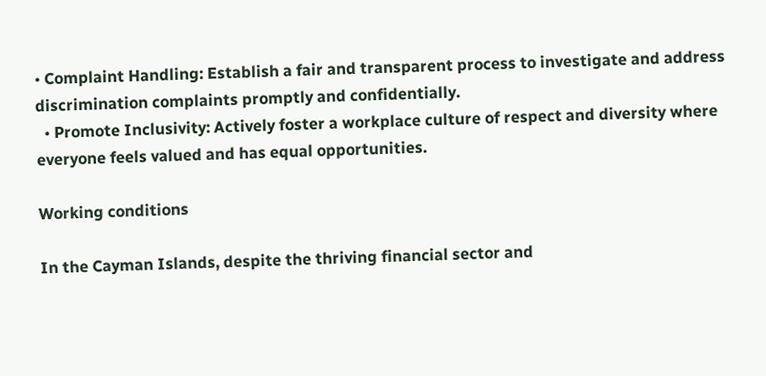• Complaint Handling: Establish a fair and transparent process to investigate and address discrimination complaints promptly and confidentially.
  • Promote Inclusivity: Actively foster a workplace culture of respect and diversity where everyone feels valued and has equal opportunities.

Working conditions

In the Cayman Islands, despite the thriving financial sector and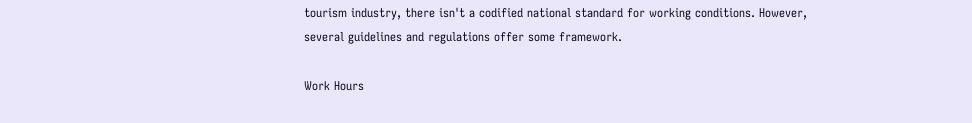tourism industry, there isn't a codified national standard for working conditions. However, several guidelines and regulations offer some framework.

Work Hours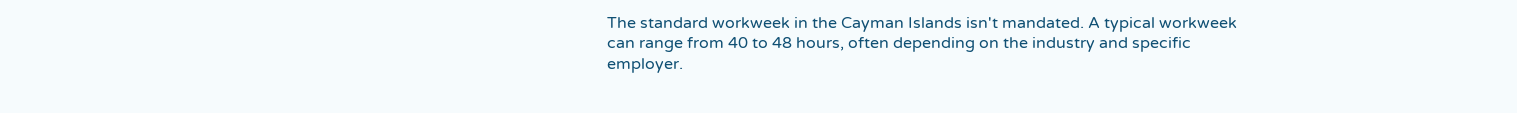The standard workweek in the Cayman Islands isn't mandated. A typical workweek can range from 40 to 48 hours, often depending on the industry and specific employer.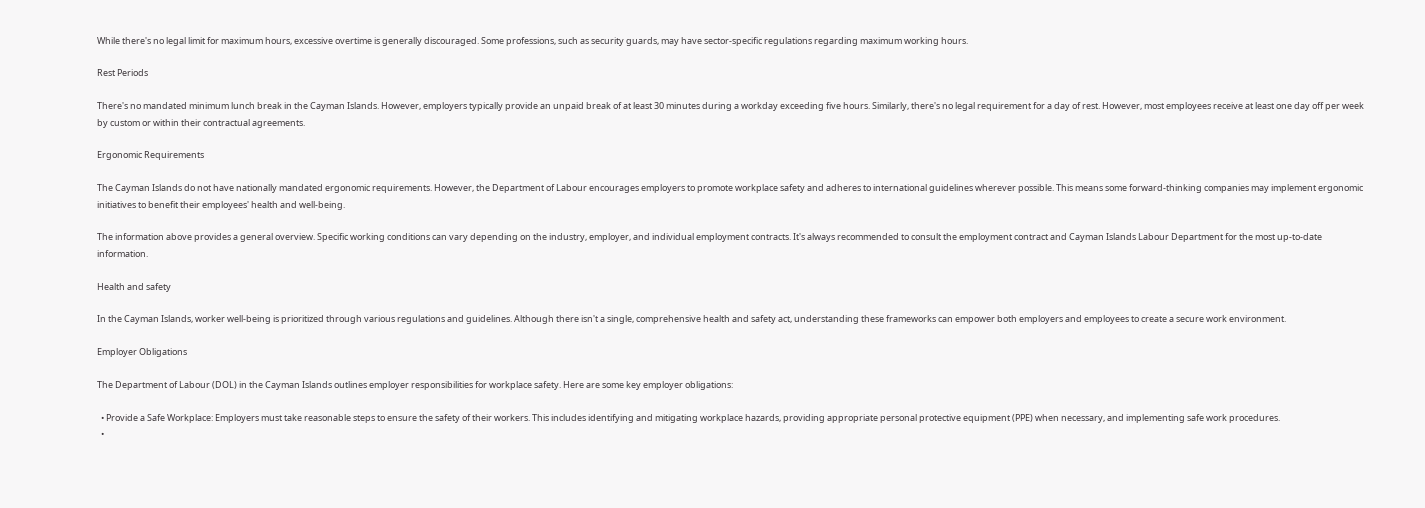While there's no legal limit for maximum hours, excessive overtime is generally discouraged. Some professions, such as security guards, may have sector-specific regulations regarding maximum working hours.

Rest Periods

There's no mandated minimum lunch break in the Cayman Islands. However, employers typically provide an unpaid break of at least 30 minutes during a workday exceeding five hours. Similarly, there's no legal requirement for a day of rest. However, most employees receive at least one day off per week by custom or within their contractual agreements.

Ergonomic Requirements

The Cayman Islands do not have nationally mandated ergonomic requirements. However, the Department of Labour encourages employers to promote workplace safety and adheres to international guidelines wherever possible. This means some forward-thinking companies may implement ergonomic initiatives to benefit their employees' health and well-being.

The information above provides a general overview. Specific working conditions can vary depending on the industry, employer, and individual employment contracts. It's always recommended to consult the employment contract and Cayman Islands Labour Department for the most up-to-date information.

Health and safety

In the Cayman Islands, worker well-being is prioritized through various regulations and guidelines. Although there isn't a single, comprehensive health and safety act, understanding these frameworks can empower both employers and employees to create a secure work environment.

Employer Obligations

The Department of Labour (DOL) in the Cayman Islands outlines employer responsibilities for workplace safety. Here are some key employer obligations:

  • Provide a Safe Workplace: Employers must take reasonable steps to ensure the safety of their workers. This includes identifying and mitigating workplace hazards, providing appropriate personal protective equipment (PPE) when necessary, and implementing safe work procedures.
  •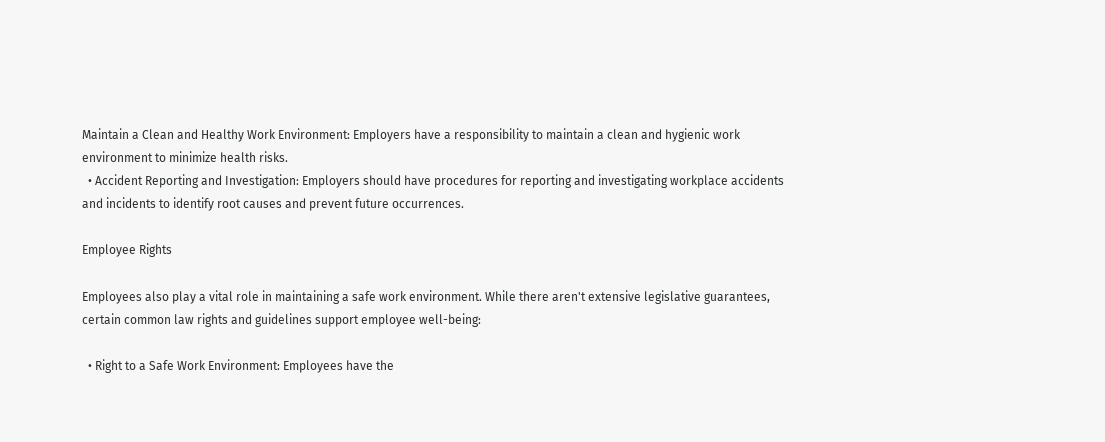Maintain a Clean and Healthy Work Environment: Employers have a responsibility to maintain a clean and hygienic work environment to minimize health risks.
  • Accident Reporting and Investigation: Employers should have procedures for reporting and investigating workplace accidents and incidents to identify root causes and prevent future occurrences.

Employee Rights

Employees also play a vital role in maintaining a safe work environment. While there aren't extensive legislative guarantees, certain common law rights and guidelines support employee well-being:

  • Right to a Safe Work Environment: Employees have the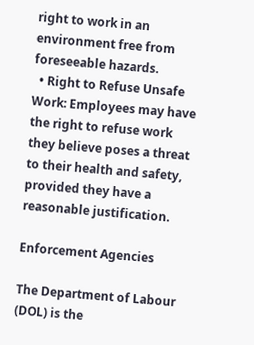right to work in an environment free from foreseeable hazards.
  • Right to Refuse Unsafe Work: Employees may have the right to refuse work they believe poses a threat to their health and safety, provided they have a reasonable justification.

Enforcement Agencies

The Department of Labour (DOL) is the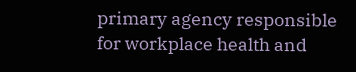primary agency responsible for workplace health and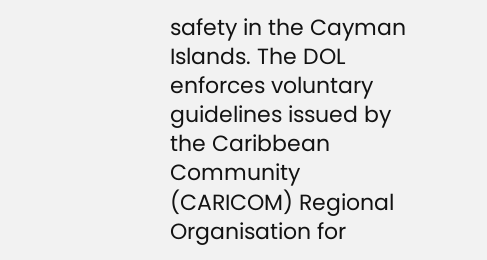safety in the Cayman Islands. The DOL enforces voluntary guidelines issued by the Caribbean Community (CARICOM) Regional Organisation for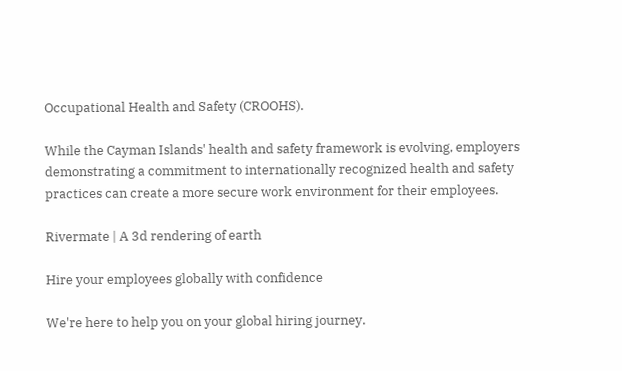Occupational Health and Safety (CROOHS).

While the Cayman Islands' health and safety framework is evolving, employers demonstrating a commitment to internationally recognized health and safety practices can create a more secure work environment for their employees.

Rivermate | A 3d rendering of earth

Hire your employees globally with confidence

We're here to help you on your global hiring journey.